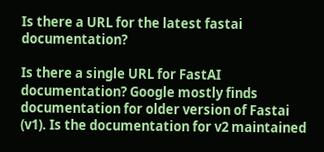Is there a URL for the latest fastai documentation?

Is there a single URL for FastAI documentation? Google mostly finds documentation for older version of Fastai (v1). Is the documentation for v2 maintained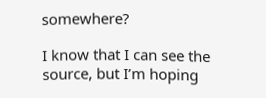somewhere?

I know that I can see the source, but I’m hoping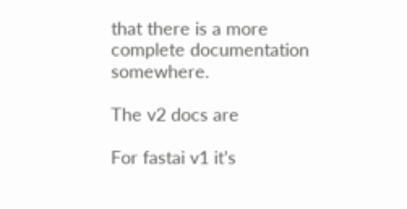that there is a more complete documentation somewhere.

The v2 docs are

For fastai v1 it’s